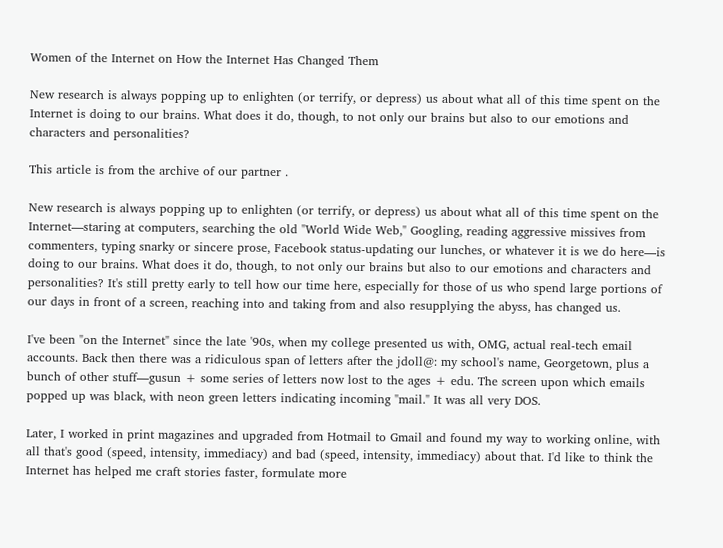Women of the Internet on How the Internet Has Changed Them

New research is always popping up to enlighten (or terrify, or depress) us about what all of this time spent on the Internet is doing to our brains. What does it do, though, to not only our brains but also to our emotions and characters and personalities?

This article is from the archive of our partner .

New research is always popping up to enlighten (or terrify, or depress) us about what all of this time spent on the Internet—staring at computers, searching the old "World Wide Web," Googling, reading aggressive missives from commenters, typing snarky or sincere prose, Facebook status-updating our lunches, or whatever it is we do here—is doing to our brains. What does it do, though, to not only our brains but also to our emotions and characters and personalities? It's still pretty early to tell how our time here, especially for those of us who spend large portions of our days in front of a screen, reaching into and taking from and also resupplying the abyss, has changed us.

I've been "on the Internet" since the late '90s, when my college presented us with, OMG, actual real-tech email accounts. Back then there was a ridiculous span of letters after the jdoll@: my school's name, Georgetown, plus a bunch of other stuff—gusun + some series of letters now lost to the ages + edu. The screen upon which emails popped up was black, with neon green letters indicating incoming "mail." It was all very DOS.

Later, I worked in print magazines and upgraded from Hotmail to Gmail and found my way to working online, with all that's good (speed, intensity, immediacy) and bad (speed, intensity, immediacy) about that. I'd like to think the Internet has helped me craft stories faster, formulate more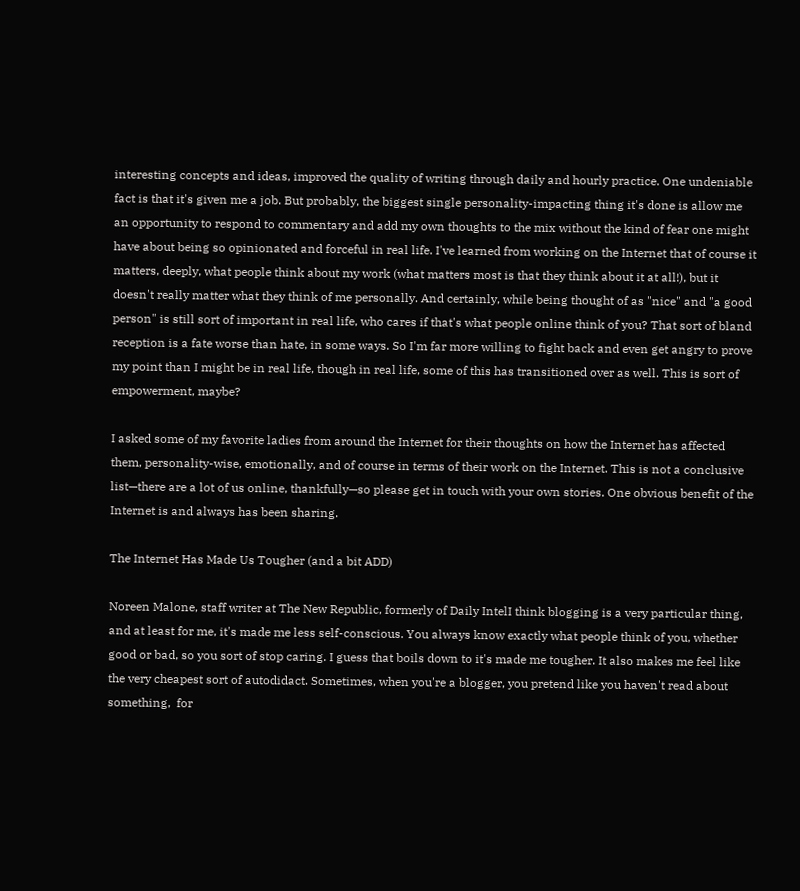interesting concepts and ideas, improved the quality of writing through daily and hourly practice. One undeniable fact is that it's given me a job. But probably, the biggest single personality-impacting thing it's done is allow me an opportunity to respond to commentary and add my own thoughts to the mix without the kind of fear one might have about being so opinionated and forceful in real life. I've learned from working on the Internet that of course it matters, deeply, what people think about my work (what matters most is that they think about it at all!), but it doesn't really matter what they think of me personally. And certainly, while being thought of as "nice" and "a good person" is still sort of important in real life, who cares if that's what people online think of you? That sort of bland reception is a fate worse than hate, in some ways. So I'm far more willing to fight back and even get angry to prove my point than I might be in real life, though in real life, some of this has transitioned over as well. This is sort of empowerment, maybe?

I asked some of my favorite ladies from around the Internet for their thoughts on how the Internet has affected them, personality-wise, emotionally, and of course in terms of their work on the Internet. This is not a conclusive list—there are a lot of us online, thankfully—so please get in touch with your own stories. One obvious benefit of the Internet is and always has been sharing.

The Internet Has Made Us Tougher (and a bit ADD)

Noreen Malone, staff writer at The New Republic, formerly of Daily IntelI think blogging is a very particular thing, and at least for me, it's made me less self-conscious. You always know exactly what people think of you, whether good or bad, so you sort of stop caring. I guess that boils down to it's made me tougher. It also makes me feel like the very cheapest sort of autodidact. Sometimes, when you're a blogger, you pretend like you haven't read about something,  for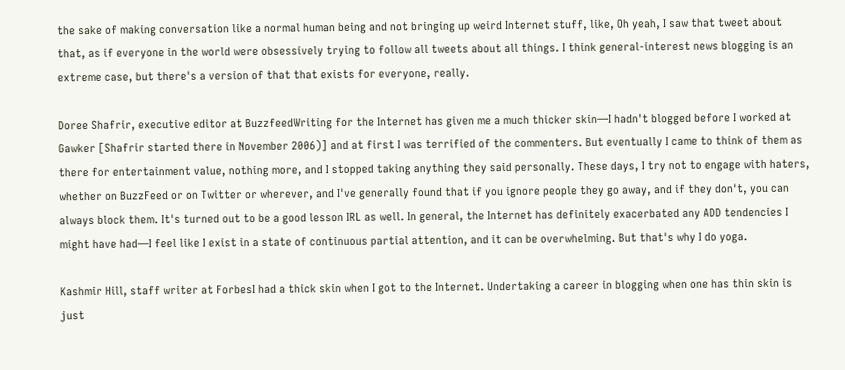the sake of making conversation like a normal human being and not bringing up weird Internet stuff, like, Oh yeah, I saw that tweet about that, as if everyone in the world were obsessively trying to follow all tweets about all things. I think general-interest news blogging is an extreme case, but there's a version of that that exists for everyone, really.

Doree Shafrir, executive editor at BuzzfeedWriting for the Internet has given me a much thicker skin—I hadn't blogged before I worked at Gawker [Shafrir started there in November 2006)] and at first I was terrified of the commenters. But eventually I came to think of them as there for entertainment value, nothing more, and I stopped taking anything they said personally. These days, I try not to engage with haters, whether on BuzzFeed or on Twitter or wherever, and I've generally found that if you ignore people they go away, and if they don't, you can always block them. It's turned out to be a good lesson IRL as well. In general, the Internet has definitely exacerbated any ADD tendencies I might have had—I feel like I exist in a state of continuous partial attention, and it can be overwhelming. But that's why I do yoga.

Kashmir Hill, staff writer at ForbesI had a thick skin when I got to the Internet. Undertaking a career in blogging when one has thin skin is just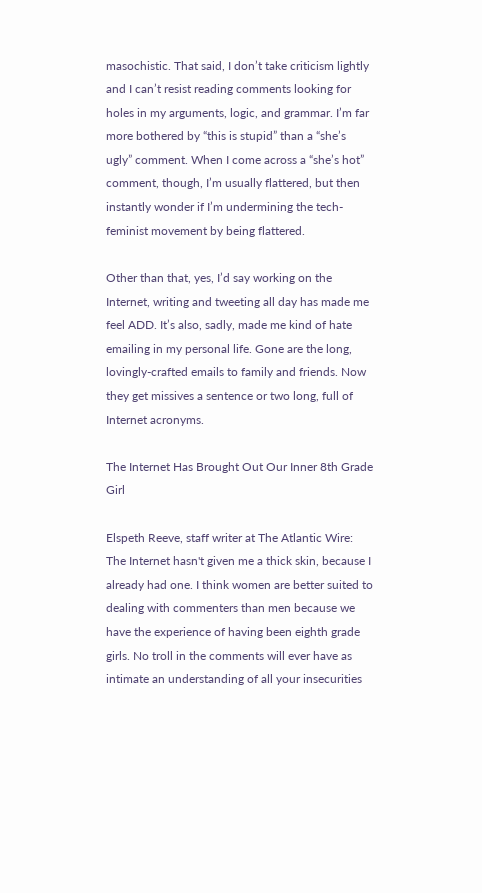masochistic. That said, I don’t take criticism lightly and I can’t resist reading comments looking for holes in my arguments, logic, and grammar. I’m far more bothered by “this is stupid” than a “she’s ugly” comment. When I come across a “she’s hot” comment, though, I’m usually flattered, but then instantly wonder if I’m undermining the tech-feminist movement by being flattered.

Other than that, yes, I’d say working on the Internet, writing and tweeting all day has made me feel ADD. It’s also, sadly, made me kind of hate emailing in my personal life. Gone are the long, lovingly-crafted emails to family and friends. Now they get missives a sentence or two long, full of Internet acronyms.

The Internet Has Brought Out Our Inner 8th Grade Girl

Elspeth Reeve, staff writer at The Atlantic Wire: The Internet hasn't given me a thick skin, because I already had one. I think women are better suited to dealing with commenters than men because we have the experience of having been eighth grade girls. No troll in the comments will ever have as intimate an understanding of all your insecurities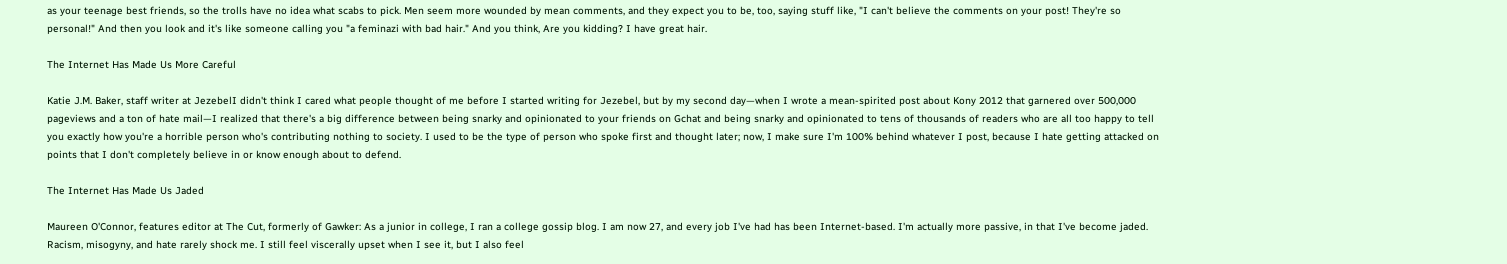as your teenage best friends, so the trolls have no idea what scabs to pick. Men seem more wounded by mean comments, and they expect you to be, too, saying stuff like, "I can't believe the comments on your post! They're so personal!" And then you look and it's like someone calling you "a feminazi with bad hair." And you think, Are you kidding? I have great hair.

The Internet Has Made Us More Careful

Katie J.M. Baker, staff writer at JezebelI didn't think I cared what people thought of me before I started writing for Jezebel, but by my second day—when I wrote a mean-spirited post about Kony 2012 that garnered over 500,000 pageviews and a ton of hate mail—I realized that there's a big difference between being snarky and opinionated to your friends on Gchat and being snarky and opinionated to tens of thousands of readers who are all too happy to tell you exactly how you're a horrible person who's contributing nothing to society. I used to be the type of person who spoke first and thought later; now, I make sure I'm 100% behind whatever I post, because I hate getting attacked on points that I don't completely believe in or know enough about to defend.

The Internet Has Made Us Jaded

Maureen O'Connor, features editor at The Cut, formerly of Gawker: As a junior in college, I ran a college gossip blog. I am now 27, and every job I've had has been Internet-based. I'm actually more passive, in that I've become jaded. Racism, misogyny, and hate rarely shock me. I still feel viscerally upset when I see it, but I also feel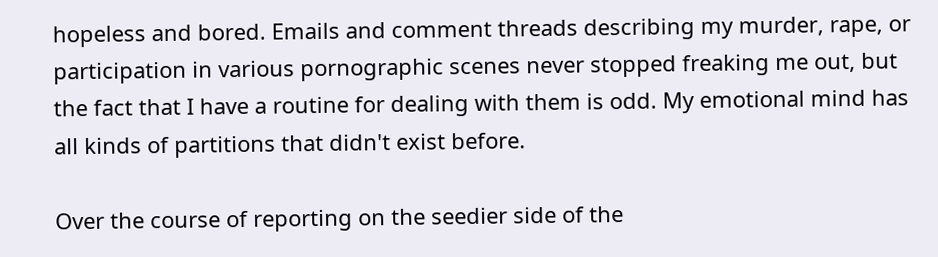hopeless and bored. Emails and comment threads describing my murder, rape, or participation in various pornographic scenes never stopped freaking me out, but the fact that I have a routine for dealing with them is odd. My emotional mind has all kinds of partitions that didn't exist before.

Over the course of reporting on the seedier side of the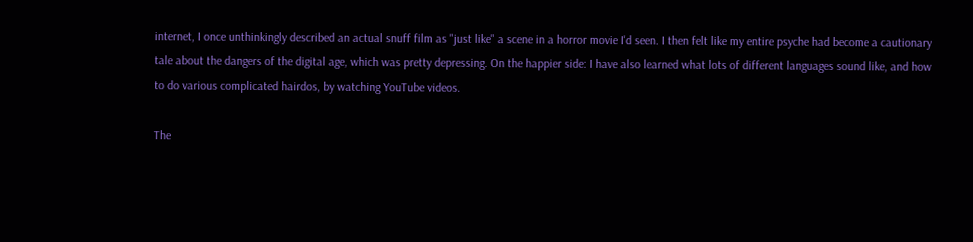internet, I once unthinkingly described an actual snuff film as "just like" a scene in a horror movie I'd seen. I then felt like my entire psyche had become a cautionary tale about the dangers of the digital age, which was pretty depressing. On the happier side: I have also learned what lots of different languages sound like, and how to do various complicated hairdos, by watching YouTube videos.

The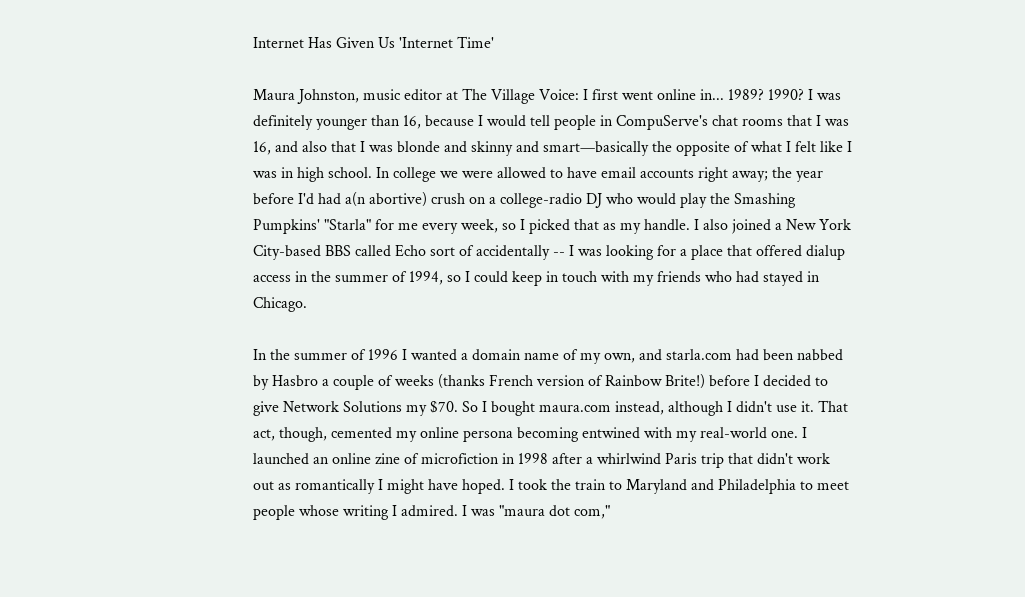Internet Has Given Us 'Internet Time'

Maura Johnston, music editor at The Village Voice: I first went online in... 1989? 1990? I was definitely younger than 16, because I would tell people in CompuServe's chat rooms that I was 16, and also that I was blonde and skinny and smart—basically the opposite of what I felt like I was in high school. In college we were allowed to have email accounts right away; the year before I'd had a(n abortive) crush on a college-radio DJ who would play the Smashing Pumpkins' "Starla" for me every week, so I picked that as my handle. I also joined a New York City-based BBS called Echo sort of accidentally -- I was looking for a place that offered dialup access in the summer of 1994, so I could keep in touch with my friends who had stayed in Chicago.

In the summer of 1996 I wanted a domain name of my own, and starla.com had been nabbed by Hasbro a couple of weeks (thanks French version of Rainbow Brite!) before I decided to give Network Solutions my $70. So I bought maura.com instead, although I didn't use it. That act, though, cemented my online persona becoming entwined with my real-world one. I launched an online zine of microfiction in 1998 after a whirlwind Paris trip that didn't work out as romantically I might have hoped. I took the train to Maryland and Philadelphia to meet people whose writing I admired. I was "maura dot com,"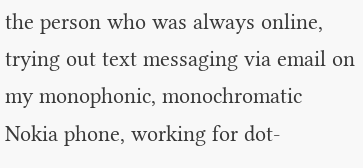the person who was always online, trying out text messaging via email on my monophonic, monochromatic Nokia phone, working for dot-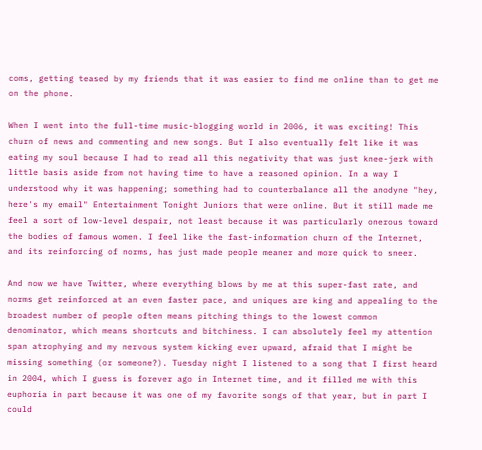coms, getting teased by my friends that it was easier to find me online than to get me on the phone.

When I went into the full-time music-blogging world in 2006, it was exciting! This churn of news and commenting and new songs. But I also eventually felt like it was eating my soul because I had to read all this negativity that was just knee-jerk with little basis aside from not having time to have a reasoned opinion. In a way I understood why it was happening; something had to counterbalance all the anodyne "hey, here's my email" Entertainment Tonight Juniors that were online. But it still made me feel a sort of low-level despair, not least because it was particularly onerous toward the bodies of famous women. I feel like the fast-information churn of the Internet, and its reinforcing of norms, has just made people meaner and more quick to sneer.

And now we have Twitter, where everything blows by me at this super-fast rate, and norms get reinforced at an even faster pace, and uniques are king and appealing to the broadest number of people often means pitching things to the lowest common denominator, which means shortcuts and bitchiness. I can absolutely feel my attention span atrophying and my nervous system kicking ever upward, afraid that I might be missing something (or someone?). Tuesday night I listened to a song that I first heard in 2004, which I guess is forever ago in Internet time, and it filled me with this euphoria in part because it was one of my favorite songs of that year, but in part I could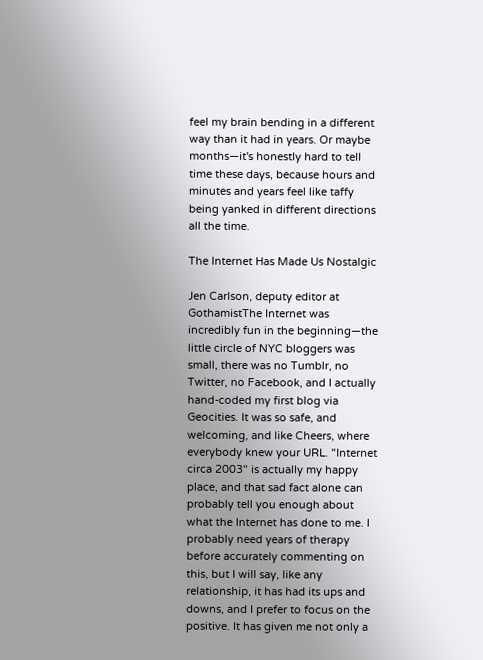feel my brain bending in a different way than it had in years. Or maybe months—it's honestly hard to tell time these days, because hours and minutes and years feel like taffy being yanked in different directions all the time.

The Internet Has Made Us Nostalgic

Jen Carlson, deputy editor at GothamistThe Internet was incredibly fun in the beginning—the little circle of NYC bloggers was small, there was no Tumblr, no Twitter, no Facebook, and I actually hand-coded my first blog via Geocities. It was so safe, and welcoming, and like Cheers, where everybody knew your URL. "Internet circa 2003" is actually my happy place, and that sad fact alone can probably tell you enough about what the Internet has done to me. I probably need years of therapy before accurately commenting on this, but I will say, like any relationship, it has had its ups and downs, and I prefer to focus on the positive. It has given me not only a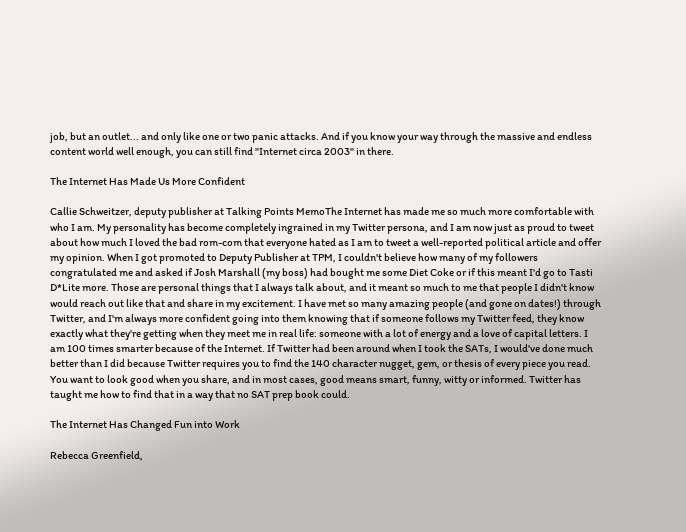job, but an outlet... and only like one or two panic attacks. And if you know your way through the massive and endless content world well enough, you can still find "Internet circa 2003" in there.

The Internet Has Made Us More Confident

Callie Schweitzer, deputy publisher at Talking Points MemoThe Internet has made me so much more comfortable with who I am. My personality has become completely ingrained in my Twitter persona, and I am now just as proud to tweet about how much I loved the bad rom-com that everyone hated as I am to tweet a well-reported political article and offer my opinion. When I got promoted to Deputy Publisher at TPM, I couldn't believe how many of my followers congratulated me and asked if Josh Marshall (my boss) had bought me some Diet Coke or if this meant I'd go to Tasti D*Lite more. Those are personal things that I always talk about, and it meant so much to me that people I didn't know would reach out like that and share in my excitement. I have met so many amazing people (and gone on dates!) through Twitter, and I'm always more confident going into them knowing that if someone follows my Twitter feed, they know exactly what they're getting when they meet me in real life: someone with a lot of energy and a love of capital letters. I am 100 times smarter because of the Internet. If Twitter had been around when I took the SATs, I would've done much better than I did because Twitter requires you to find the 140 character nugget, gem, or thesis of every piece you read. You want to look good when you share, and in most cases, good means smart, funny, witty or informed. Twitter has taught me how to find that in a way that no SAT prep book could.

The Internet Has Changed Fun into Work

Rebecca Greenfield,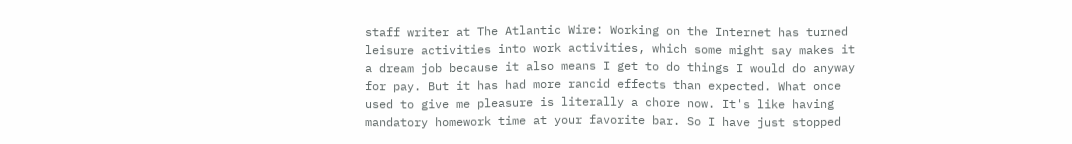staff writer at The Atlantic Wire: Working on the Internet has turned leisure activities into work activities, which some might say makes it a dream job because it also means I get to do things I would do anyway for pay. But it has had more rancid effects than expected. What once used to give me pleasure is literally a chore now. It's like having mandatory homework time at your favorite bar. So I have just stopped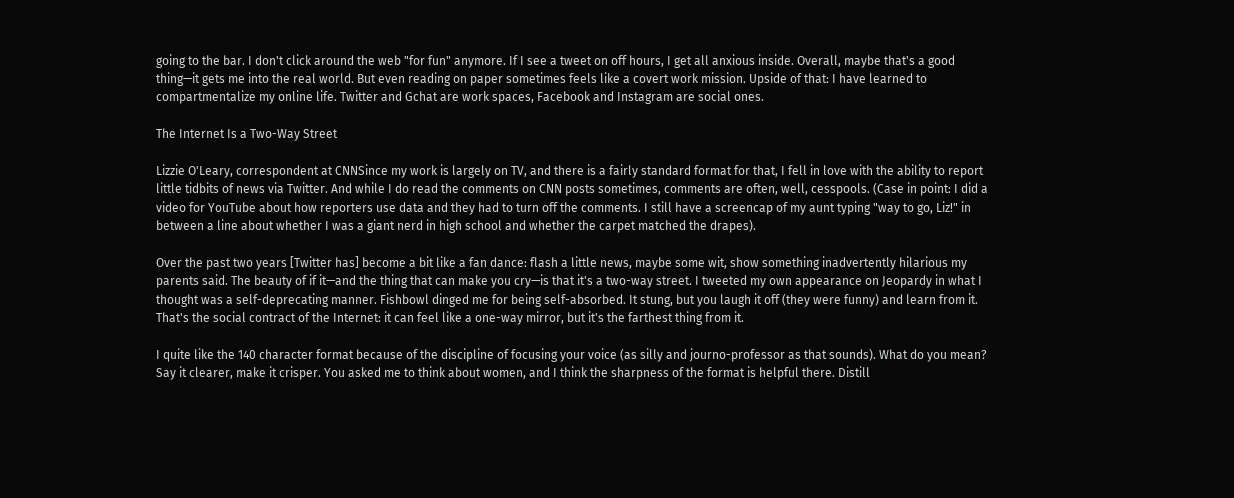going to the bar. I don't click around the web "for fun" anymore. If I see a tweet on off hours, I get all anxious inside. Overall, maybe that's a good thing—it gets me into the real world. But even reading on paper sometimes feels like a covert work mission. Upside of that: I have learned to compartmentalize my online life. Twitter and Gchat are work spaces, Facebook and Instagram are social ones.

The Internet Is a Two-Way Street

Lizzie O'Leary, correspondent at CNNSince my work is largely on TV, and there is a fairly standard format for that, I fell in love with the ability to report little tidbits of news via Twitter. And while I do read the comments on CNN posts sometimes, comments are often, well, cesspools. (Case in point: I did a video for YouTube about how reporters use data and they had to turn off the comments. I still have a screencap of my aunt typing "way to go, Liz!" in between a line about whether I was a giant nerd in high school and whether the carpet matched the drapes).

Over the past two years [Twitter has] become a bit like a fan dance: flash a little news, maybe some wit, show something inadvertently hilarious my parents said. The beauty of if it—and the thing that can make you cry—is that it's a two-way street. I tweeted my own appearance on Jeopardy in what I thought was a self-deprecating manner. Fishbowl dinged me for being self-absorbed. It stung, but you laugh it off (they were funny) and learn from it. That's the social contract of the Internet: it can feel like a one-way mirror, but it's the farthest thing from it.

I quite like the 140 character format because of the discipline of focusing your voice (as silly and journo-professor as that sounds). What do you mean? Say it clearer, make it crisper. You asked me to think about women, and I think the sharpness of the format is helpful there. Distill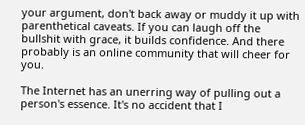your argument, don't back away or muddy it up with parenthetical caveats. If you can laugh off the bullshit with grace, it builds confidence. And there probably is an online community that will cheer for you.

The Internet has an unerring way of pulling out a person's essence. It's no accident that I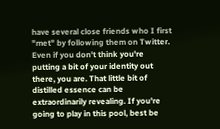have several close friends who I first "met" by following them on Twitter. Even if you don't think you're putting a bit of your identity out there, you are. That little bit of distilled essence can be extraordinarily revealing. If you're going to play in this pool, best be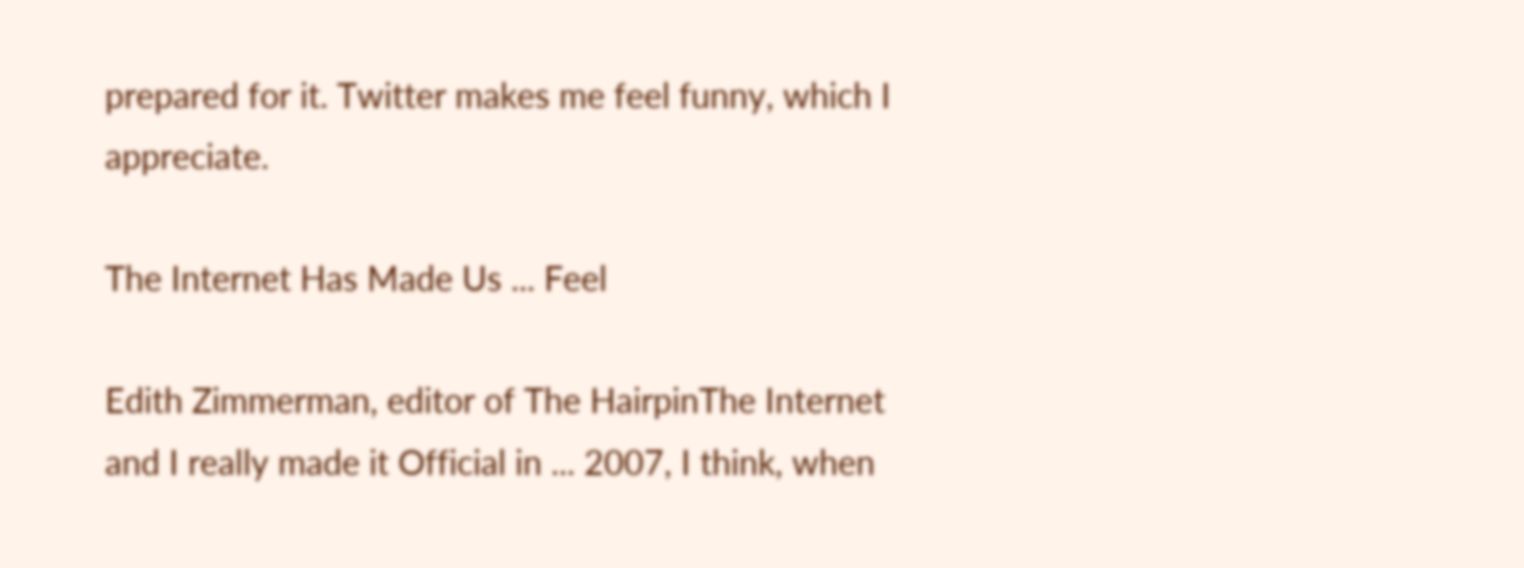prepared for it. Twitter makes me feel funny, which I appreciate.

The Internet Has Made Us ... Feel

Edith Zimmerman, editor of The HairpinThe Internet and I really made it Official in ... 2007, I think, when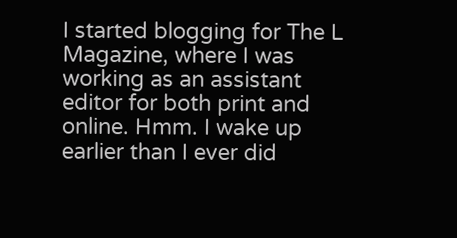I started blogging for The L Magazine, where I was working as an assistant editor for both print and online. Hmm. I wake up earlier than I ever did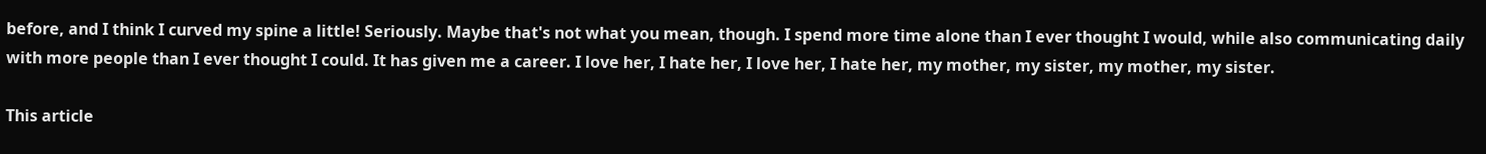before, and I think I curved my spine a little! Seriously. Maybe that's not what you mean, though. I spend more time alone than I ever thought I would, while also communicating daily with more people than I ever thought I could. It has given me a career. I love her, I hate her, I love her, I hate her, my mother, my sister, my mother, my sister.

This article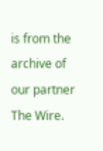is from the archive of our partner The Wire.